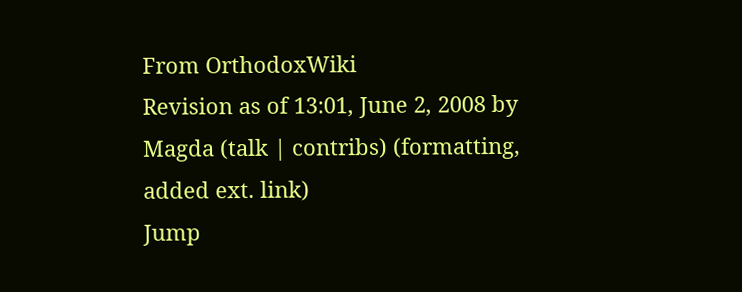From OrthodoxWiki
Revision as of 13:01, June 2, 2008 by Magda (talk | contribs) (formatting, added ext. link)
Jump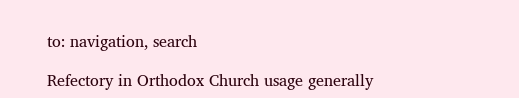to: navigation, search

Refectory in Orthodox Church usage generally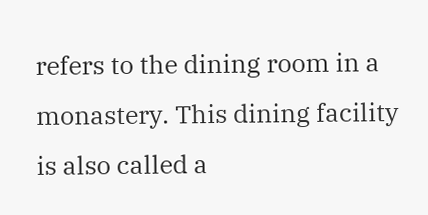refers to the dining room in a monastery. This dining facility is also called a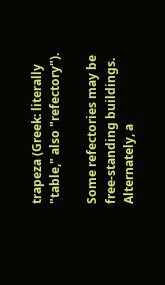trapeza (Greek: literally "table," also "refectory").

Some refectories may be free-standing buildings. Alternately, a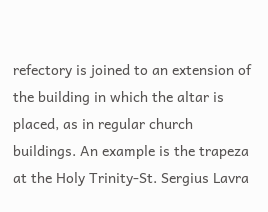refectory is joined to an extension of the building in which the altar is placed, as in regular church buildings. An example is the trapeza at the Holy Trinity-St. Sergius Lavra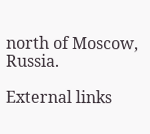north of Moscow, Russia.

External links